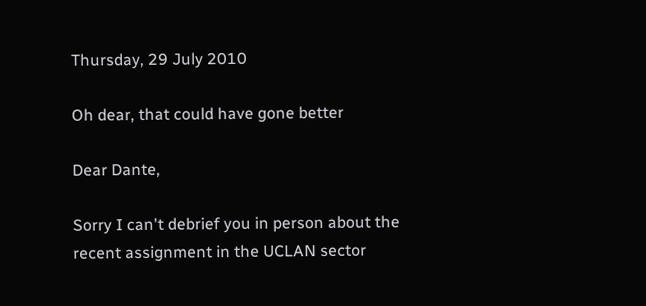Thursday, 29 July 2010

Oh dear, that could have gone better

Dear Dante,

Sorry I can't debrief you in person about the recent assignment in the UCLAN sector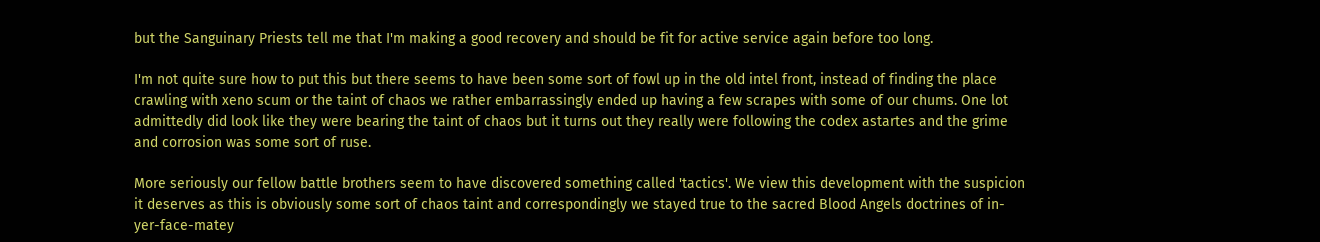but the Sanguinary Priests tell me that I'm making a good recovery and should be fit for active service again before too long.

I'm not quite sure how to put this but there seems to have been some sort of fowl up in the old intel front, instead of finding the place crawling with xeno scum or the taint of chaos we rather embarrassingly ended up having a few scrapes with some of our chums. One lot admittedly did look like they were bearing the taint of chaos but it turns out they really were following the codex astartes and the grime and corrosion was some sort of ruse.

More seriously our fellow battle brothers seem to have discovered something called 'tactics'. We view this development with the suspicion it deserves as this is obviously some sort of chaos taint and correspondingly we stayed true to the sacred Blood Angels doctrines of in-yer-face-matey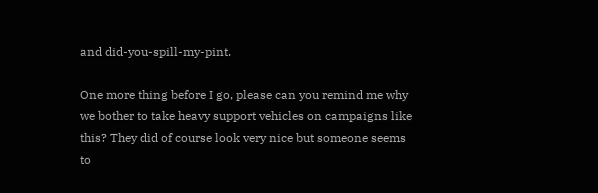and did-you-spill-my-pint.

One more thing before I go, please can you remind me why we bother to take heavy support vehicles on campaigns like this? They did of course look very nice but someone seems to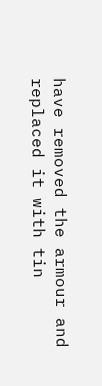have removed the armour and replaced it with tin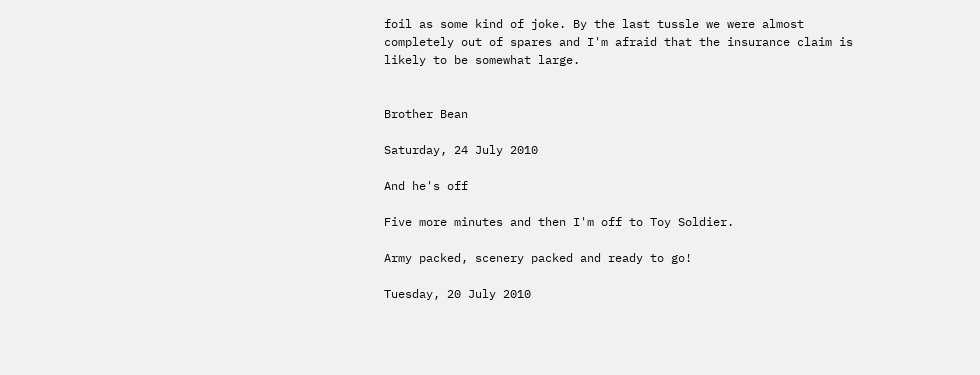foil as some kind of joke. By the last tussle we were almost completely out of spares and I'm afraid that the insurance claim is likely to be somewhat large.


Brother Bean

Saturday, 24 July 2010

And he's off

Five more minutes and then I'm off to Toy Soldier.

Army packed, scenery packed and ready to go!

Tuesday, 20 July 2010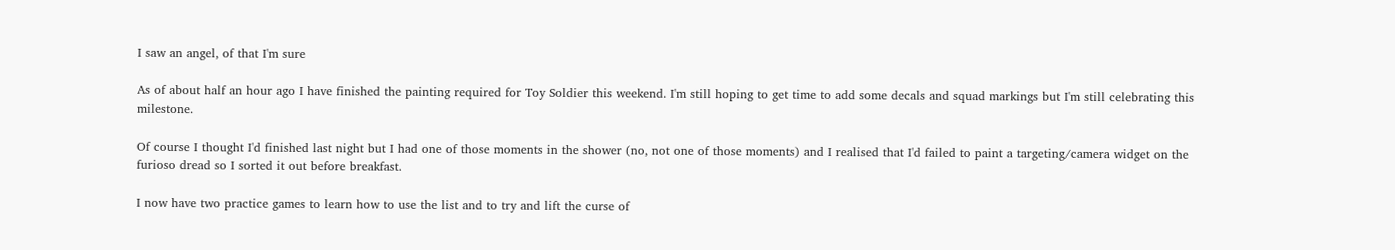I saw an angel, of that I'm sure

As of about half an hour ago I have finished the painting required for Toy Soldier this weekend. I'm still hoping to get time to add some decals and squad markings but I'm still celebrating this milestone.

Of course I thought I'd finished last night but I had one of those moments in the shower (no, not one of those moments) and I realised that I'd failed to paint a targeting/camera widget on the furioso dread so I sorted it out before breakfast.

I now have two practice games to learn how to use the list and to try and lift the curse of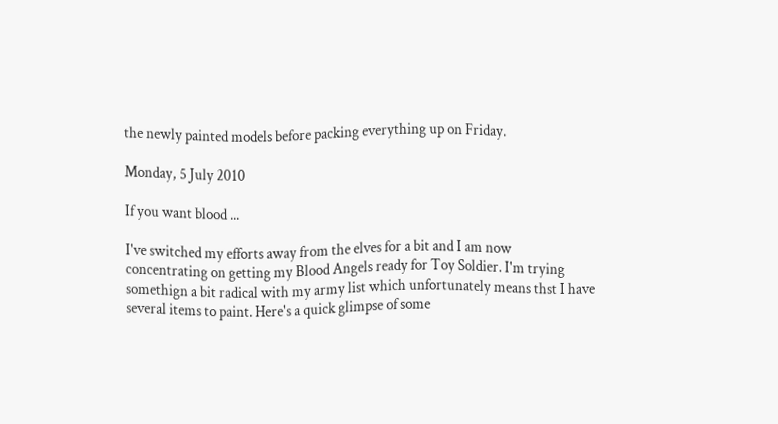the newly painted models before packing everything up on Friday.

Monday, 5 July 2010

If you want blood ...

I've switched my efforts away from the elves for a bit and I am now concentrating on getting my Blood Angels ready for Toy Soldier. I'm trying somethign a bit radical with my army list which unfortunately means thst I have several items to paint. Here's a quick glimpse of some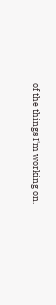of the things I'm working on.